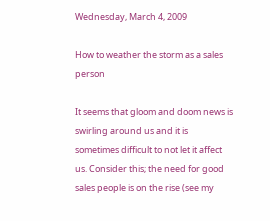Wednesday, March 4, 2009

How to weather the storm as a sales person

It seems that gloom and doom news is swirling around us and it is sometimes difficult to not let it affect us. Consider this; the need for good sales people is on the rise (see my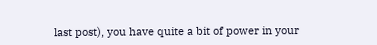last post), you have quite a bit of power in your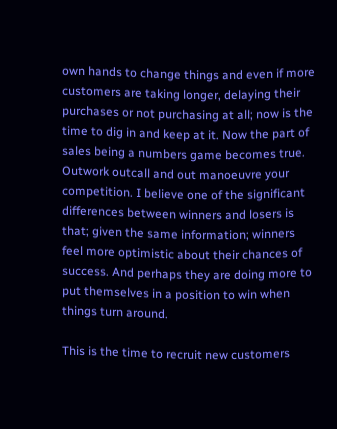own hands to change things and even if more customers are taking longer, delaying their purchases or not purchasing at all; now is the time to dig in and keep at it. Now the part of sales being a numbers game becomes true. Outwork outcall and out manoeuvre your competition. I believe one of the significant differences between winners and losers is that; given the same information; winners feel more optimistic about their chances of success. And perhaps they are doing more to put themselves in a position to win when things turn around.

This is the time to recruit new customers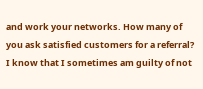and work your networks. How many of you ask satisfied customers for a referral? I know that I sometimes am guilty of not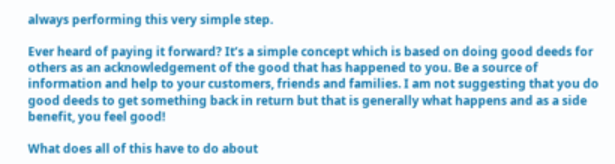always performing this very simple step.

Ever heard of paying it forward? It’s a simple concept which is based on doing good deeds for others as an acknowledgement of the good that has happened to you. Be a source of information and help to your customers, friends and families. I am not suggesting that you do good deeds to get something back in return but that is generally what happens and as a side benefit, you feel good!

What does all of this have to do about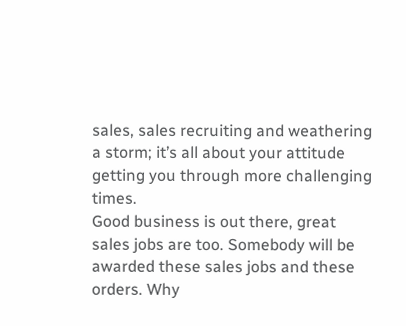sales, sales recruiting and weathering a storm; it’s all about your attitude getting you through more challenging times.
Good business is out there, great sales jobs are too. Somebody will be awarded these sales jobs and these orders. Why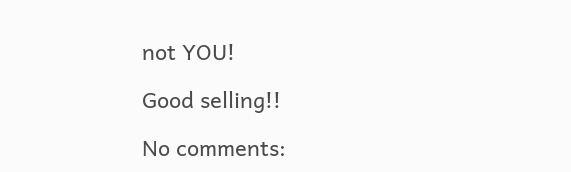not YOU!

Good selling!!

No comments: